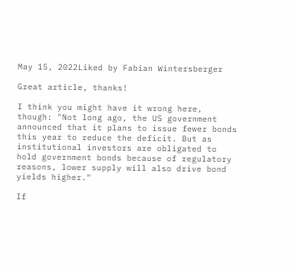May 15, 2022Liked by Fabian Wintersberger

Great article, thanks!

I think you might have it wrong here, though: "Not long ago, the US government announced that it plans to issue fewer bonds this year to reduce the deficit. But as institutional investors are obligated to hold government bonds because of regulatory reasons, lower supply will also drive bond yields higher."

If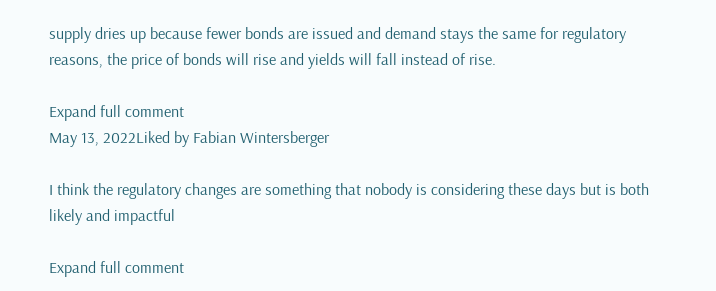supply dries up because fewer bonds are issued and demand stays the same for regulatory reasons, the price of bonds will rise and yields will fall instead of rise.

Expand full comment
May 13, 2022Liked by Fabian Wintersberger

I think the regulatory changes are something that nobody is considering these days but is both likely and impactful

Expand full comment